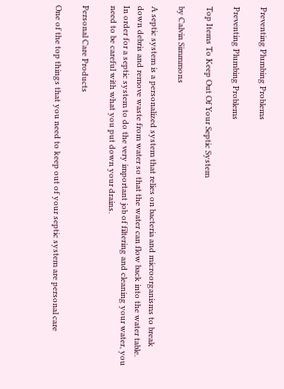Preventing Plumbing Problems

Preventing Plumbing Problems

Top Items To Keep Out Of Your Septic System

by Calvin Simmmons

A septic system is a personalized system that relies on bacteria and microorganisms to break down debris and remove waste from water so that the water can flow back into the water table. In order for a septic system to do the very important job of filtering and cleaning your water, you need to be careful with what you put down your drains.

Personal Care Products

One of the top things that you need to keep out of your septic system are personal care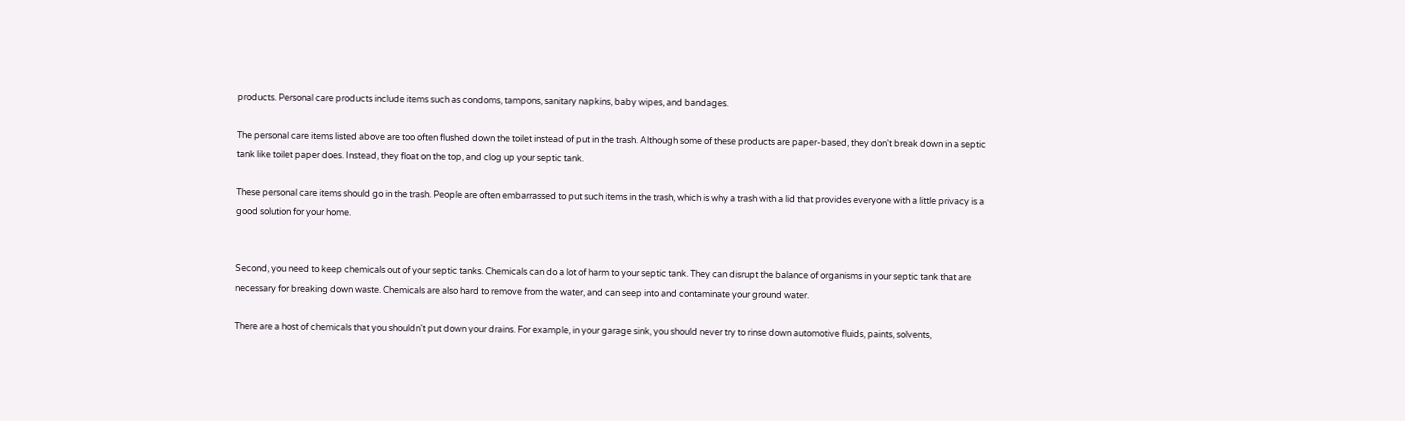products. Personal care products include items such as condoms, tampons, sanitary napkins, baby wipes, and bandages.

The personal care items listed above are too often flushed down the toilet instead of put in the trash. Although some of these products are paper-based, they don't break down in a septic tank like toilet paper does. Instead, they float on the top, and clog up your septic tank.

These personal care items should go in the trash. People are often embarrassed to put such items in the trash, which is why a trash with a lid that provides everyone with a little privacy is a good solution for your home.


Second, you need to keep chemicals out of your septic tanks. Chemicals can do a lot of harm to your septic tank. They can disrupt the balance of organisms in your septic tank that are necessary for breaking down waste. Chemicals are also hard to remove from the water, and can seep into and contaminate your ground water.

There are a host of chemicals that you shouldn't put down your drains. For example, in your garage sink, you should never try to rinse down automotive fluids, paints, solvents,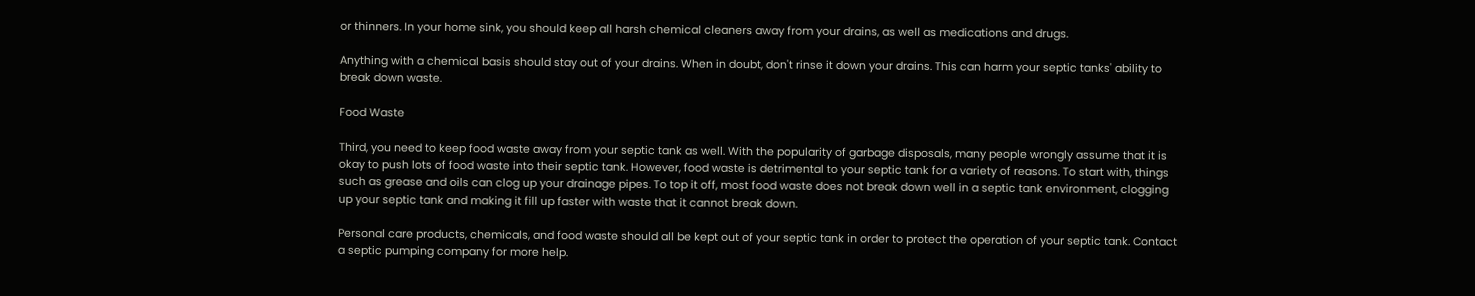or thinners. In your home sink, you should keep all harsh chemical cleaners away from your drains, as well as medications and drugs.

Anything with a chemical basis should stay out of your drains. When in doubt, don't rinse it down your drains. This can harm your septic tanks' ability to break down waste.

Food Waste

Third, you need to keep food waste away from your septic tank as well. With the popularity of garbage disposals, many people wrongly assume that it is okay to push lots of food waste into their septic tank. However, food waste is detrimental to your septic tank for a variety of reasons. To start with, things such as grease and oils can clog up your drainage pipes. To top it off, most food waste does not break down well in a septic tank environment, clogging up your septic tank and making it fill up faster with waste that it cannot break down.

Personal care products, chemicals, and food waste should all be kept out of your septic tank in order to protect the operation of your septic tank. Contact a septic pumping company for more help.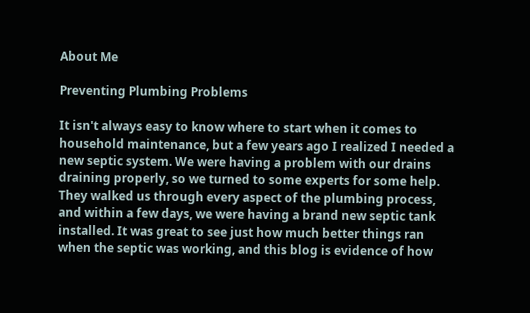About Me

Preventing Plumbing Problems

It isn't always easy to know where to start when it comes to household maintenance, but a few years ago I realized I needed a new septic system. We were having a problem with our drains draining properly, so we turned to some experts for some help. They walked us through every aspect of the plumbing process, and within a few days, we were having a brand new septic tank installed. It was great to see just how much better things ran when the septic was working, and this blog is evidence of how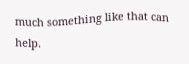much something like that can help.